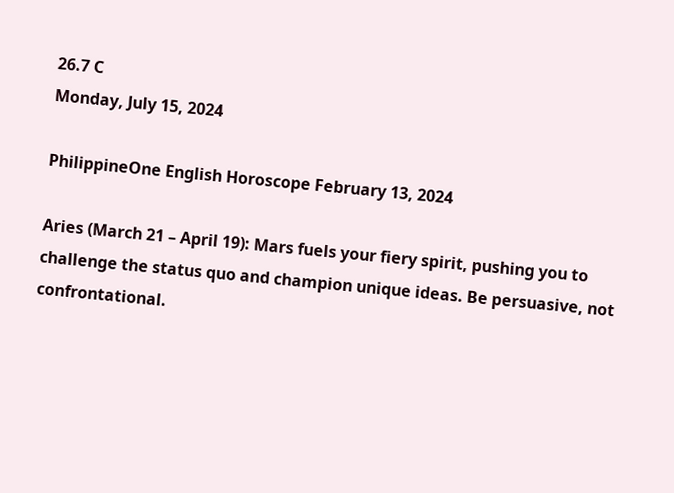26.7 C
Monday, July 15, 2024

PhilippineOne English Horoscope February 13, 2024

Aries (March 21 – April 19): Mars fuels your fiery spirit, pushing you to challenge the status quo and champion unique ideas. Be persuasive, not confrontational.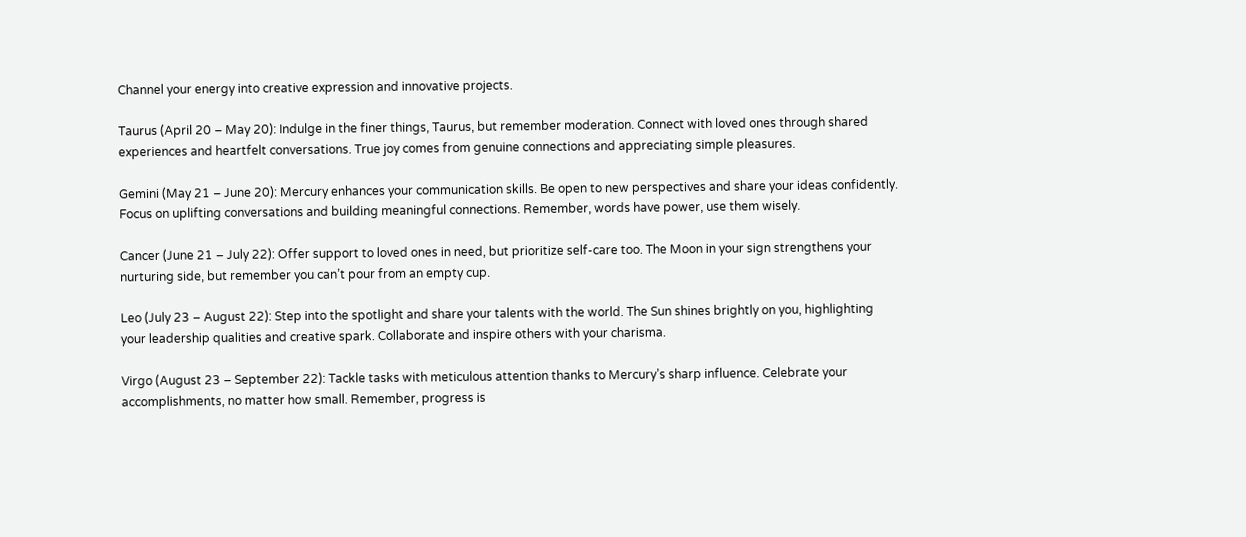Channel your energy into creative expression and innovative projects.

Taurus (April 20 – May 20): Indulge in the finer things, Taurus, but remember moderation. Connect with loved ones through shared experiences and heartfelt conversations. True joy comes from genuine connections and appreciating simple pleasures.

Gemini (May 21 – June 20): Mercury enhances your communication skills. Be open to new perspectives and share your ideas confidently. Focus on uplifting conversations and building meaningful connections. Remember, words have power, use them wisely.

Cancer (June 21 – July 22): Offer support to loved ones in need, but prioritize self-care too. The Moon in your sign strengthens your nurturing side, but remember you can’t pour from an empty cup.

Leo (July 23 – August 22): Step into the spotlight and share your talents with the world. The Sun shines brightly on you, highlighting your leadership qualities and creative spark. Collaborate and inspire others with your charisma.

Virgo (August 23 – September 22): Tackle tasks with meticulous attention thanks to Mercury’s sharp influence. Celebrate your accomplishments, no matter how small. Remember, progress is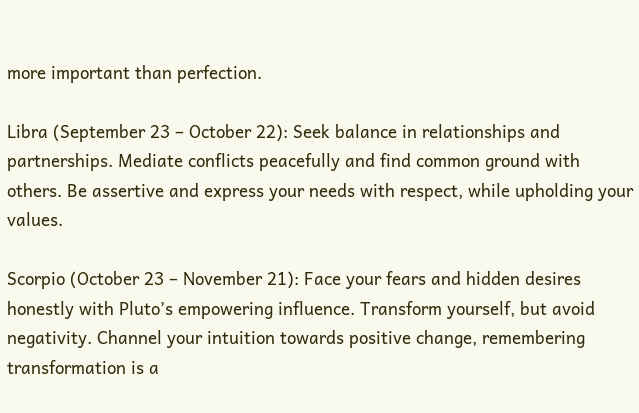more important than perfection.

Libra (September 23 – October 22): Seek balance in relationships and partnerships. Mediate conflicts peacefully and find common ground with others. Be assertive and express your needs with respect, while upholding your values.

Scorpio (October 23 – November 21): Face your fears and hidden desires honestly with Pluto’s empowering influence. Transform yourself, but avoid negativity. Channel your intuition towards positive change, remembering transformation is a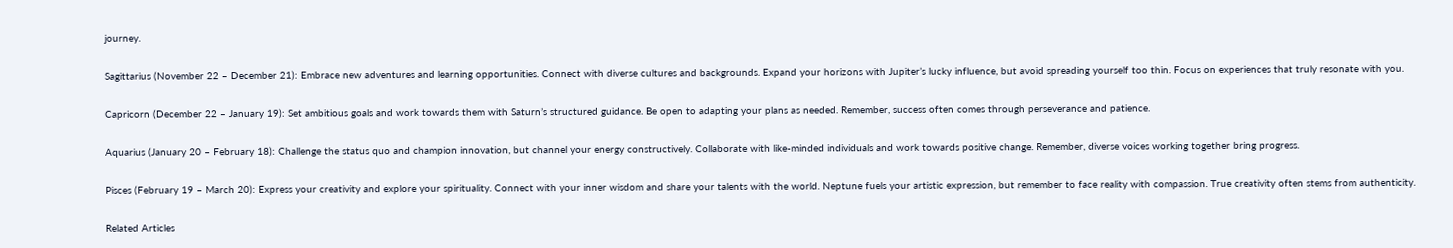journey.

Sagittarius (November 22 – December 21): Embrace new adventures and learning opportunities. Connect with diverse cultures and backgrounds. Expand your horizons with Jupiter’s lucky influence, but avoid spreading yourself too thin. Focus on experiences that truly resonate with you.

Capricorn (December 22 – January 19): Set ambitious goals and work towards them with Saturn’s structured guidance. Be open to adapting your plans as needed. Remember, success often comes through perseverance and patience.

Aquarius (January 20 – February 18): Challenge the status quo and champion innovation, but channel your energy constructively. Collaborate with like-minded individuals and work towards positive change. Remember, diverse voices working together bring progress.

Pisces (February 19 – March 20): Express your creativity and explore your spirituality. Connect with your inner wisdom and share your talents with the world. Neptune fuels your artistic expression, but remember to face reality with compassion. True creativity often stems from authenticity.

Related Articles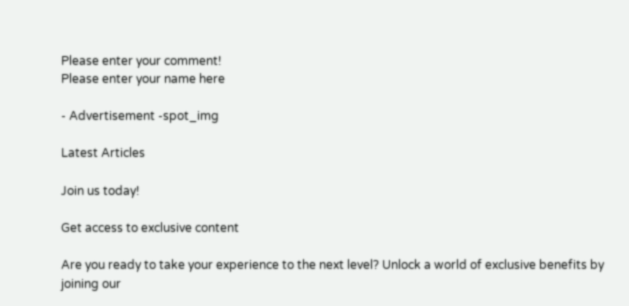Please enter your comment!
Please enter your name here

- Advertisement -spot_img

Latest Articles

Join us today!

Get access to exclusive content

Are you ready to take your experience to the next level? Unlock a world of exclusive benefits by joining our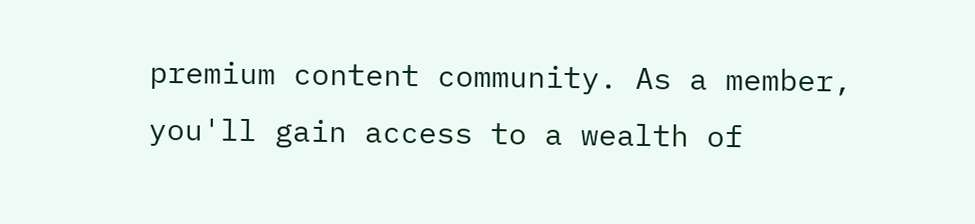premium content community. As a member, you'll gain access to a wealth of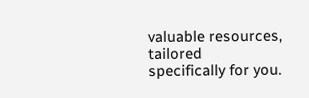valuable resources, tailored specifically for you.